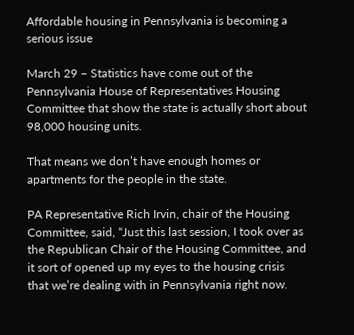Affordable housing in Pennsylvania is becoming a serious issue

March 29 – Statistics have come out of the Pennsylvania House of Representatives Housing Committee that show the state is actually short about 98,000 housing units.

That means we don’t have enough homes or apartments for the people in the state.

PA Representative Rich Irvin, chair of the Housing Committee, said, “Just this last session, I took over as the Republican Chair of the Housing Committee, and it sort of opened up my eyes to the housing crisis that we’re dealing with in Pennsylvania right now.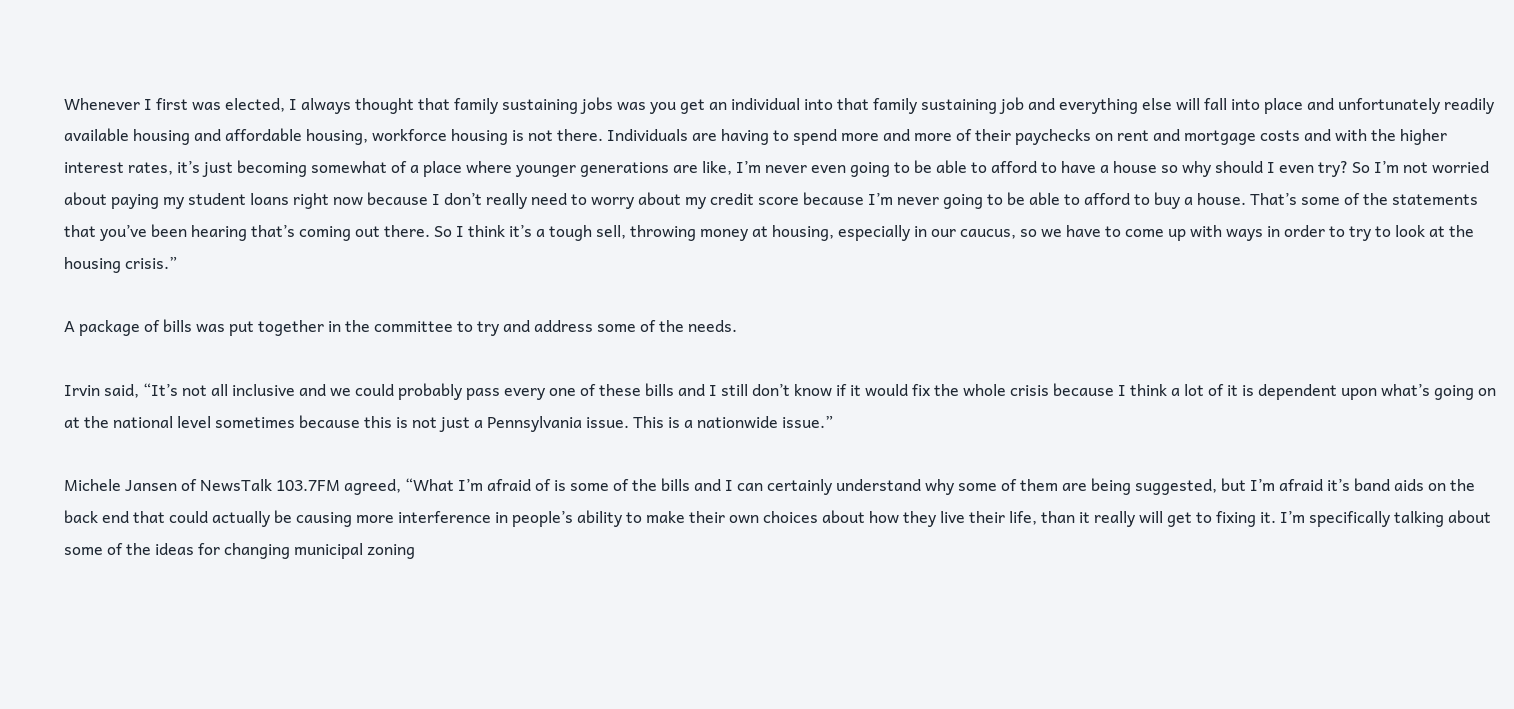Whenever I first was elected, I always thought that family sustaining jobs was you get an individual into that family sustaining job and everything else will fall into place and unfortunately readily available housing and affordable housing, workforce housing is not there. Individuals are having to spend more and more of their paychecks on rent and mortgage costs and with the higher interest rates, it’s just becoming somewhat of a place where younger generations are like, I’m never even going to be able to afford to have a house so why should I even try? So I’m not worried about paying my student loans right now because I don’t really need to worry about my credit score because I’m never going to be able to afford to buy a house. That’s some of the statements that you’ve been hearing that’s coming out there. So I think it’s a tough sell, throwing money at housing, especially in our caucus, so we have to come up with ways in order to try to look at the housing crisis.”

A package of bills was put together in the committee to try and address some of the needs.

Irvin said, “It’s not all inclusive and we could probably pass every one of these bills and I still don’t know if it would fix the whole crisis because I think a lot of it is dependent upon what’s going on at the national level sometimes because this is not just a Pennsylvania issue. This is a nationwide issue.”

Michele Jansen of NewsTalk 103.7FM agreed, “What I’m afraid of is some of the bills and I can certainly understand why some of them are being suggested, but I’m afraid it’s band aids on the back end that could actually be causing more interference in people’s ability to make their own choices about how they live their life, than it really will get to fixing it. I’m specifically talking about some of the ideas for changing municipal zoning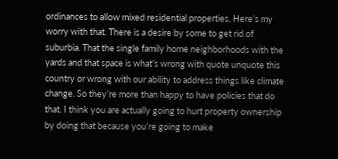ordinances to allow mixed residential properties. Here’s my worry with that. There is a desire by some to get rid of suburbia. That the single family home neighborhoods with the yards and that space is what’s wrong with quote unquote this country or wrong with our ability to address things like climate change. So they’re more than happy to have policies that do that. I think you are actually going to hurt property ownership by doing that because you’re going to make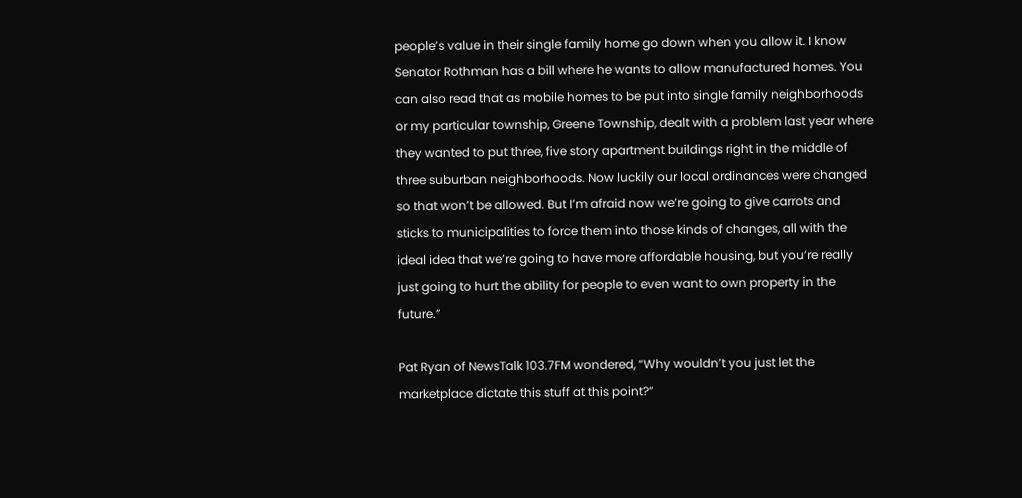people’s value in their single family home go down when you allow it. I know Senator Rothman has a bill where he wants to allow manufactured homes. You can also read that as mobile homes to be put into single family neighborhoods or my particular township, Greene Township, dealt with a problem last year where they wanted to put three, five story apartment buildings right in the middle of three suburban neighborhoods. Now luckily our local ordinances were changed so that won’t be allowed. But I’m afraid now we’re going to give carrots and sticks to municipalities to force them into those kinds of changes, all with the ideal idea that we’re going to have more affordable housing, but you’re really just going to hurt the ability for people to even want to own property in the future.”

Pat Ryan of NewsTalk 103.7FM wondered, “Why wouldn’t you just let the marketplace dictate this stuff at this point?”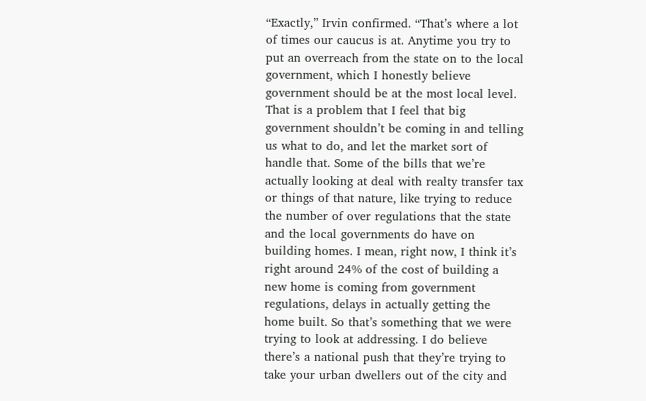“Exactly,” Irvin confirmed. “That’s where a lot of times our caucus is at. Anytime you try to put an overreach from the state on to the local government, which I honestly believe government should be at the most local level. That is a problem that I feel that big government shouldn’t be coming in and telling us what to do, and let the market sort of handle that. Some of the bills that we’re actually looking at deal with realty transfer tax or things of that nature, like trying to reduce the number of over regulations that the state and the local governments do have on building homes. I mean, right now, I think it’s right around 24% of the cost of building a new home is coming from government regulations, delays in actually getting the home built. So that’s something that we were trying to look at addressing. I do believe there’s a national push that they’re trying to take your urban dwellers out of the city and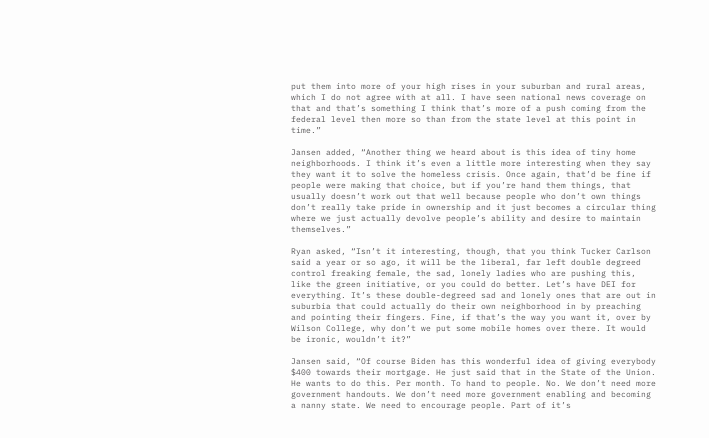put them into more of your high rises in your suburban and rural areas, which I do not agree with at all. I have seen national news coverage on that and that’s something I think that’s more of a push coming from the federal level then more so than from the state level at this point in time.”

Jansen added, “Another thing we heard about is this idea of tiny home neighborhoods. I think it’s even a little more interesting when they say they want it to solve the homeless crisis. Once again, that’d be fine if people were making that choice, but if you’re hand them things, that usually doesn’t work out that well because people who don’t own things don’t really take pride in ownership and it just becomes a circular thing where we just actually devolve people’s ability and desire to maintain themselves.”

Ryan asked, “Isn’t it interesting, though, that you think Tucker Carlson said a year or so ago, it will be the liberal, far left double degreed control freaking female, the sad, lonely ladies who are pushing this, like the green initiative, or you could do better. Let’s have DEI for everything. It’s these double-degreed sad and lonely ones that are out in suburbia that could actually do their own neighborhood in by preaching and pointing their fingers. Fine, if that’s the way you want it, over by Wilson College, why don’t we put some mobile homes over there. It would be ironic, wouldn’t it?”

Jansen said, “Of course Biden has this wonderful idea of giving everybody $400 towards their mortgage. He just said that in the State of the Union. He wants to do this. Per month. To hand to people. No. We don’t need more government handouts. We don’t need more government enabling and becoming a nanny state. We need to encourage people. Part of it’s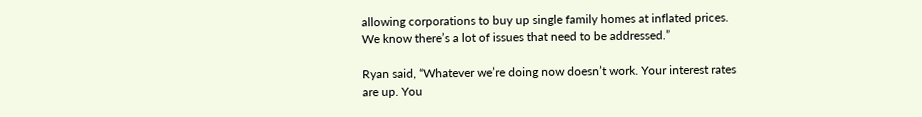allowing corporations to buy up single family homes at inflated prices. We know there’s a lot of issues that need to be addressed.”

Ryan said, “Whatever we’re doing now doesn’t work. Your interest rates are up. You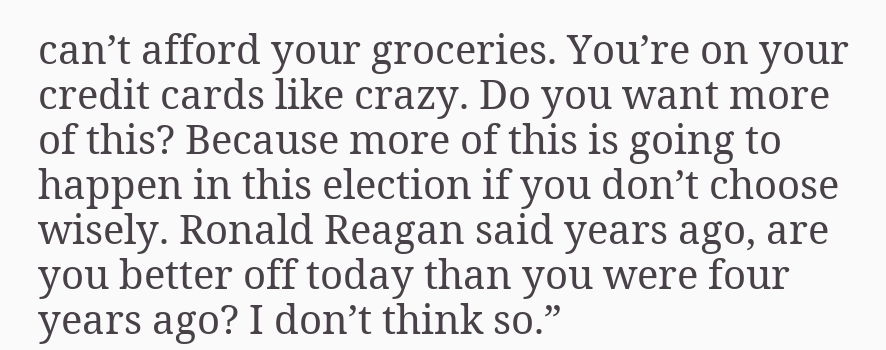can’t afford your groceries. You’re on your credit cards like crazy. Do you want more of this? Because more of this is going to happen in this election if you don’t choose wisely. Ronald Reagan said years ago, are you better off today than you were four years ago? I don’t think so.”